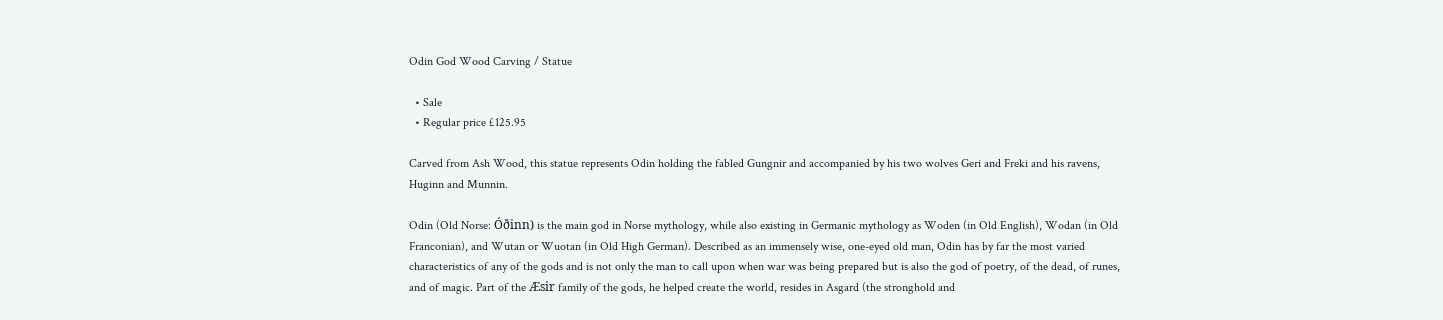Odin God Wood Carving / Statue

  • Sale
  • Regular price £125.95

Carved from Ash Wood, this statue represents Odin holding the fabled Gungnir and accompanied by his two wolves Geri and Freki and his ravens, Huginn and Munnin.

Odin (Old Norse: Óðinn) is the main god in Norse mythology, while also existing in Germanic mythology as Woden (in Old English), Wodan (in Old Franconian), and Wutan or Wuotan (in Old High German). Described as an immensely wise, one-eyed old man, Odin has by far the most varied characteristics of any of the gods and is not only the man to call upon when war was being prepared but is also the god of poetry, of the dead, of runes, and of magic. Part of the Æsir family of the gods, he helped create the world, resides in Asgard (the stronghold and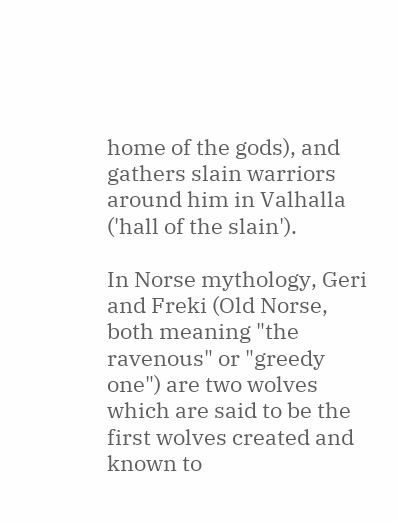home of the gods), and gathers slain warriors around him in Valhalla ('hall of the slain').

In Norse mythology, Geri and Freki (Old Norse, both meaning "the ravenous" or "greedy one") are two wolves which are said to be the first wolves created and known to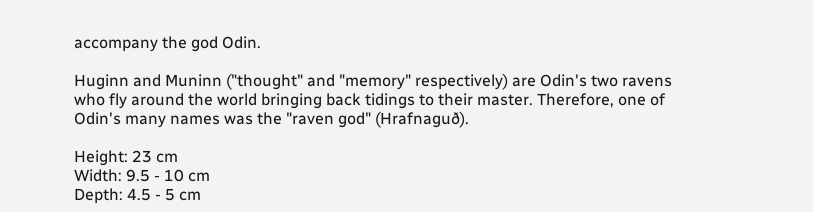accompany the god Odin.

Huginn and Muninn ("thought" and "memory" respectively) are Odin's two ravens who fly around the world bringing back tidings to their master. Therefore, one of Odin's many names was the "raven god" (Hrafnaguð).

Height: 23 cm
Width: 9.5 - 10 cm
Depth: 4.5 - 5 cm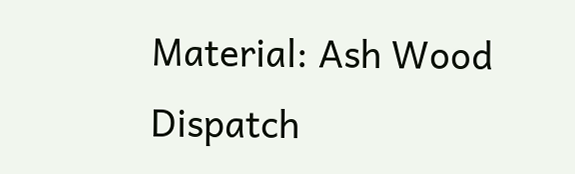Material: Ash Wood
Dispatch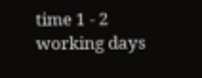time 1 - 2 working days